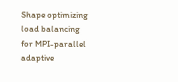Shape optimizing load balancing for MPI-parallel adaptive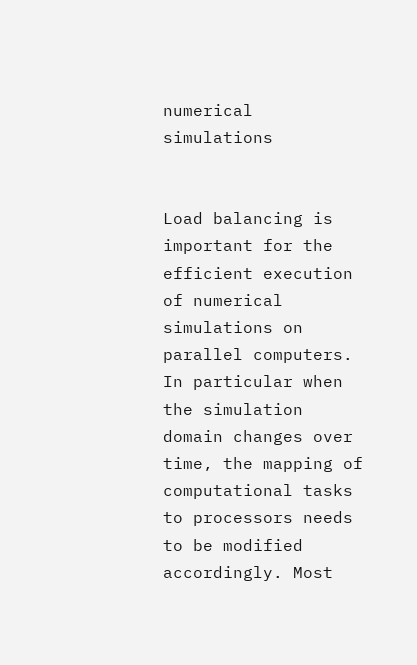numerical simulations


Load balancing is important for the efficient execution of numerical simulations on parallel computers. In particular when the simulation domain changes over time, the mapping of computational tasks to processors needs to be modified accordingly. Most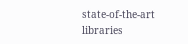state-of-the-art libraries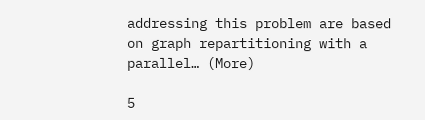addressing this problem are based on graph repartitioning with a parallel… (More)

5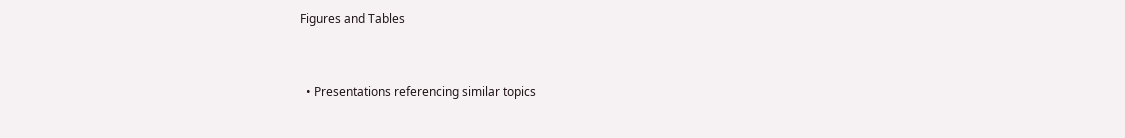Figures and Tables


  • Presentations referencing similar topics